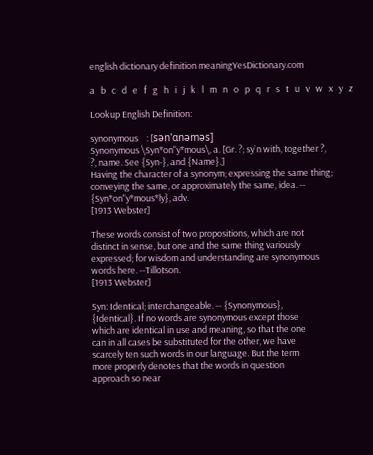english dictionary definition meaningYesDictionary.com

a   b   c   d   e   f   g   h   i   j   k   l   m   n   o   p   q   r   s   t   u   v   w   x   y   z

Lookup English Definition:

synonymous    : [sən'ɑnəməs]
Synonymous \Syn*on"y*mous\, a. [Gr. ?; sy`n with, together ?,
?, name. See {Syn-}, and {Name}.]
Having the character of a synonym; expressing the same thing;
conveying the same, or approximately the same, idea. --
{Syn*on"y*mous*ly}, adv.
[1913 Webster]

These words consist of two propositions, which are not
distinct in sense, but one and the same thing variously
expressed; for wisdom and understanding are synonymous
words here. --Tillotson.
[1913 Webster]

Syn: Identical; interchangeable. -- {Synonymous},
{Identical}. If no words are synonymous except those
which are identical in use and meaning, so that the one
can in all cases be substituted for the other, we have
scarcely ten such words in our language. But the term
more properly denotes that the words in question
approach so near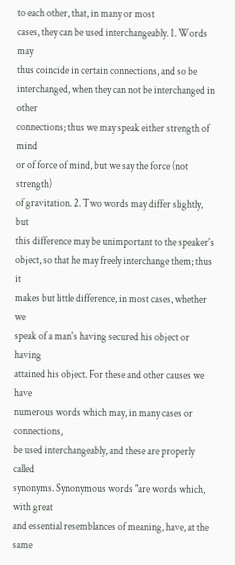to each other, that, in many or most
cases, they can be used interchangeably. 1. Words may
thus coincide in certain connections, and so be
interchanged, when they can not be interchanged in other
connections; thus we may speak either strength of mind
or of force of mind, but we say the force (not strength)
of gravitation. 2. Two words may differ slightly, but
this difference may be unimportant to the speaker's
object, so that he may freely interchange them; thus it
makes but little difference, in most cases, whether we
speak of a man's having secured his object or having
attained his object. For these and other causes we have
numerous words which may, in many cases or connections,
be used interchangeably, and these are properly called
synonyms. Synonymous words "are words which, with great
and essential resemblances of meaning, have, at the same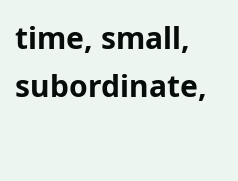time, small, subordinate,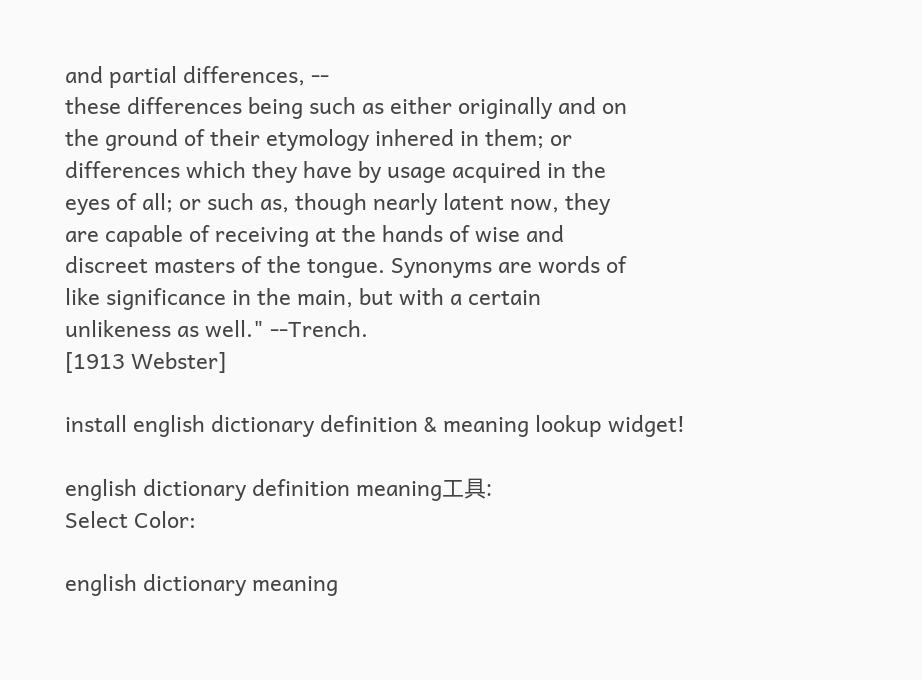and partial differences, --
these differences being such as either originally and on
the ground of their etymology inhered in them; or
differences which they have by usage acquired in the
eyes of all; or such as, though nearly latent now, they
are capable of receiving at the hands of wise and
discreet masters of the tongue. Synonyms are words of
like significance in the main, but with a certain
unlikeness as well." --Trench.
[1913 Webster]

install english dictionary definition & meaning lookup widget!

english dictionary definition meaning工具:
Select Color:

english dictionary meaning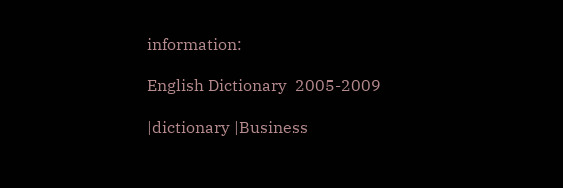information:

English Dictionary  2005-2009

|dictionary |Business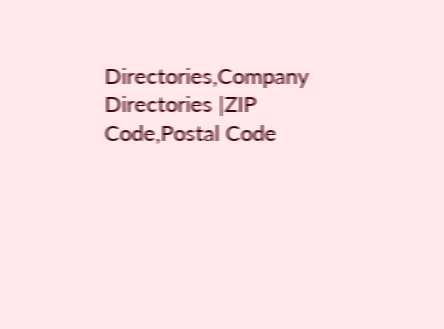Directories,Company Directories |ZIP Code,Postal Code